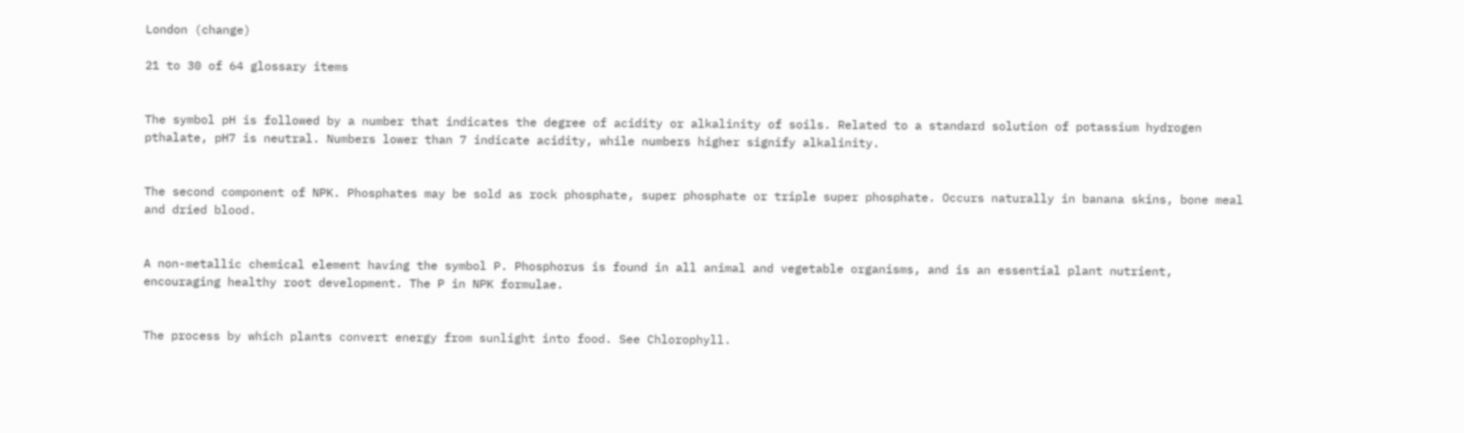London (change)

21 to 30 of 64 glossary items


The symbol pH is followed by a number that indicates the degree of acidity or alkalinity of soils. Related to a standard solution of potassium hydrogen pthalate, pH7 is neutral. Numbers lower than 7 indicate acidity, while numbers higher signify alkalinity.


The second component of NPK. Phosphates may be sold as rock phosphate, super phosphate or triple super phosphate. Occurs naturally in banana skins, bone meal and dried blood.


A non-metallic chemical element having the symbol P. Phosphorus is found in all animal and vegetable organisms, and is an essential plant nutrient, encouraging healthy root development. The P in NPK formulae.


The process by which plants convert energy from sunlight into food. See Chlorophyll.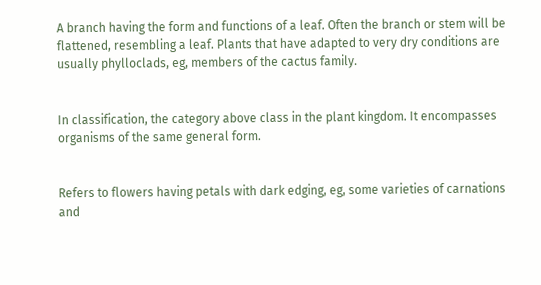A branch having the form and functions of a leaf. Often the branch or stem will be flattened, resembling a leaf. Plants that have adapted to very dry conditions are usually phylloclads, eg, members of the cactus family.


In classification, the category above class in the plant kingdom. It encompasses organisms of the same general form.


Refers to flowers having petals with dark edging, eg, some varieties of carnations and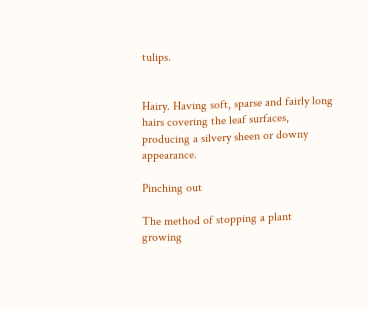tulips.


Hairy. Having soft, sparse and fairly long hairs covering the leaf surfaces, producing a silvery sheen or downy appearance.

Pinching out

The method of stopping a plant growing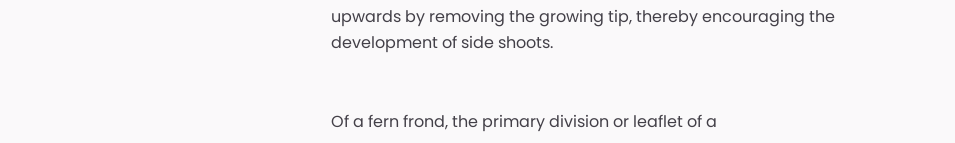upwards by removing the growing tip, thereby encouraging the development of side shoots.


Of a fern frond, the primary division or leaflet of a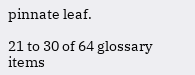pinnate leaf.

21 to 30 of 64 glossary items